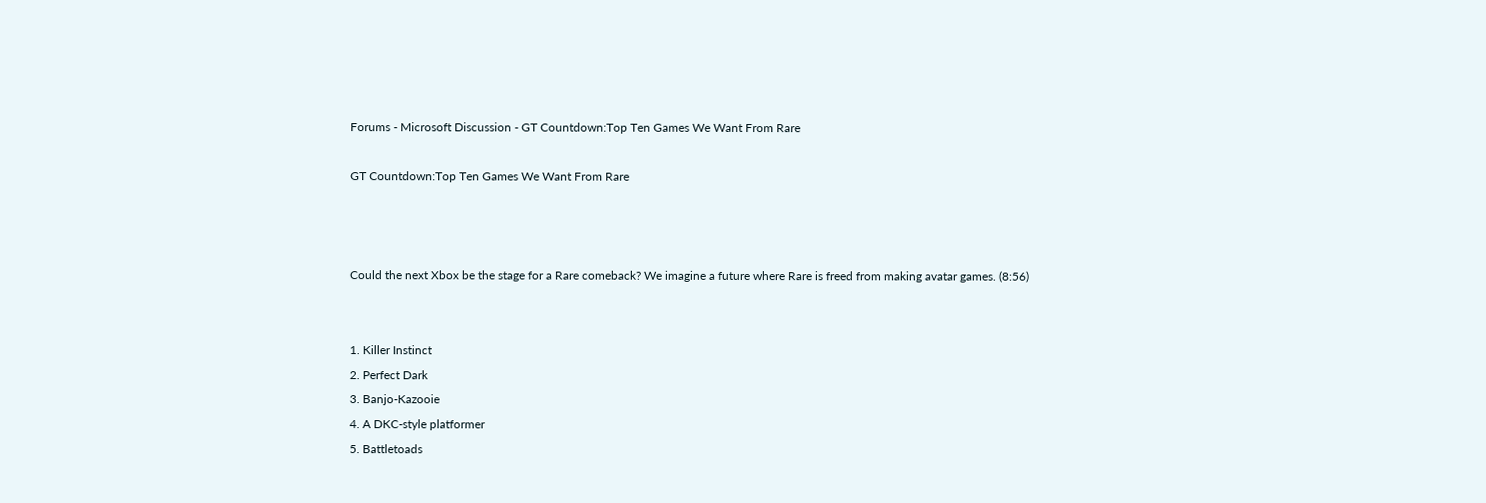Forums - Microsoft Discussion - GT Countdown:Top Ten Games We Want From Rare

GT Countdown:Top Ten Games We Want From Rare



Could the next Xbox be the stage for a Rare comeback? We imagine a future where Rare is freed from making avatar games. (8:56)


1. Killer Instinct
2. Perfect Dark
3. Banjo-Kazooie
4. A DKC-style platformer
5. Battletoads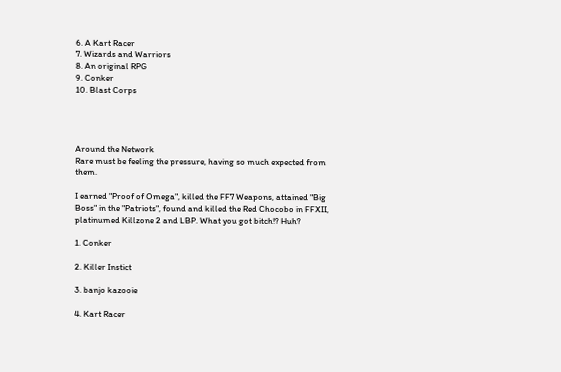6. A Kart Racer
7. Wizards and Warriors
8. An original RPG
9. Conker
10. Blast Corps




Around the Network
Rare must be feeling the pressure, having so much expected from them.

I earned "Proof of Omega", killed the FF7 Weapons, attained "Big Boss" in the "Patriots", found and killed the Red Chocobo in FFXII, platinumed Killzone 2 and LBP. What you got bitch!? Huh?

1. Conker

2. Killer Instict

3. banjo kazooie

4. Kart Racer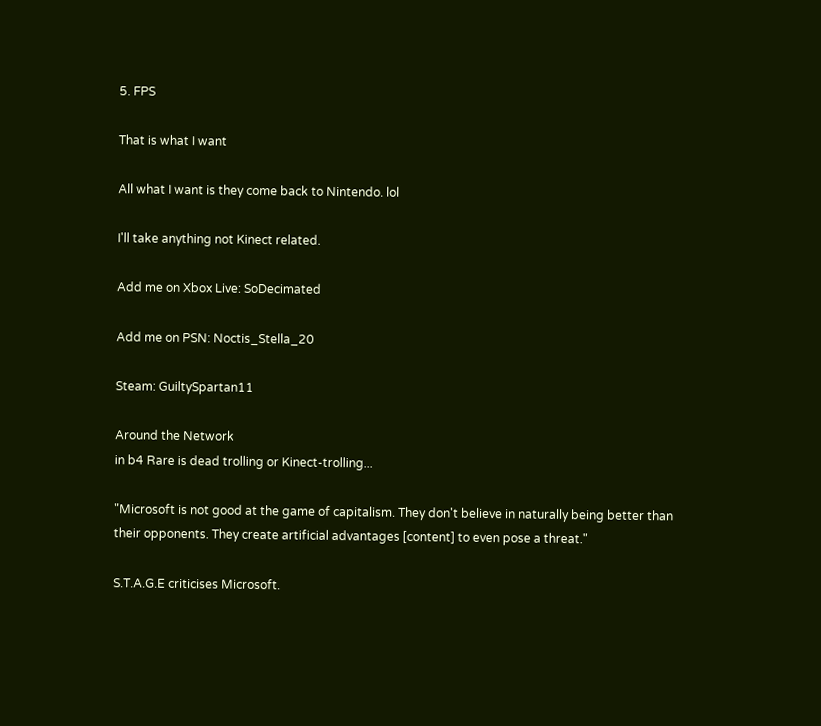5. FPS

That is what I want

All what I want is they come back to Nintendo. lol

I'll take anything not Kinect related.

Add me on Xbox Live: SoDecimated

Add me on PSN: Noctis_Stella_20

Steam: GuiltySpartan11

Around the Network
in b4 Rare is dead trolling or Kinect-trolling...

"Microsoft is not good at the game of capitalism. They don't believe in naturally being better than their opponents. They create artificial advantages [content] to even pose a threat."

S.T.A.G.E criticises Microsoft.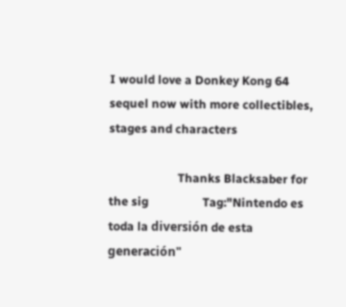I would love a Donkey Kong 64 sequel now with more collectibles, stages and characters

                       Thanks Blacksaber for the sig                  Tag:"Nintendo es toda la diversión de esta generación"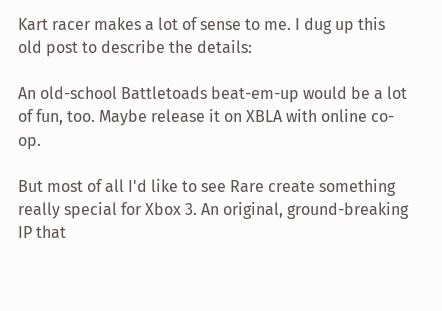Kart racer makes a lot of sense to me. I dug up this old post to describe the details:

An old-school Battletoads beat-em-up would be a lot of fun, too. Maybe release it on XBLA with online co-op.

But most of all I'd like to see Rare create something really special for Xbox 3. An original, ground-breaking IP that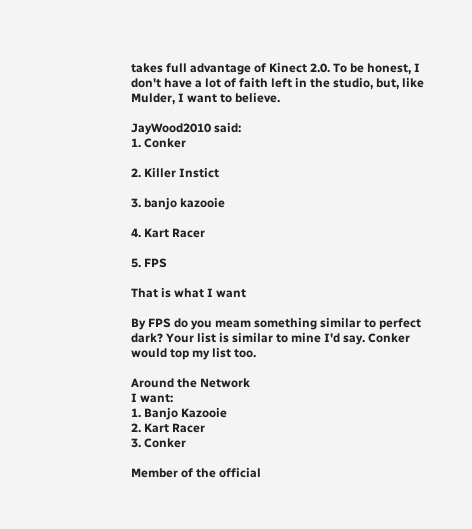takes full advantage of Kinect 2.0. To be honest, I don't have a lot of faith left in the studio, but, like Mulder, I want to believe.

JayWood2010 said:
1. Conker

2. Killer Instict

3. banjo kazooie

4. Kart Racer

5. FPS

That is what I want

By FPS do you meam something similar to perfect dark? Your list is similar to mine I'd say. Conker would top my list too.

Around the Network
I want:
1. Banjo Kazooie
2. Kart Racer
3. Conker

Member of the official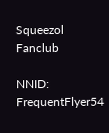Squeezol Fanclub

NNID: FrequentFlyer54